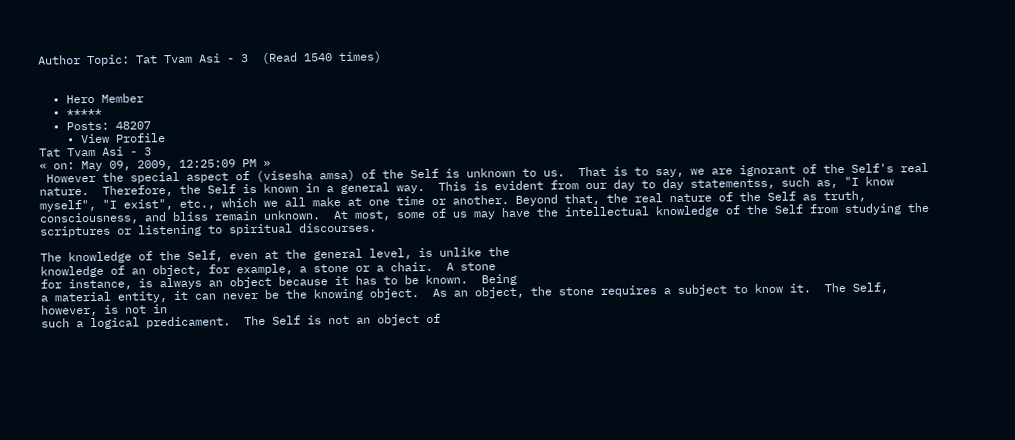Author Topic: Tat Tvam Asi - 3  (Read 1540 times)


  • Hero Member
  • *****
  • Posts: 48207
    • View Profile
Tat Tvam Asi - 3
« on: May 09, 2009, 12:25:09 PM »
 However the special aspect of (visesha amsa) of the Self is unknown to us.  That is to say, we are ignorant of the Self's real nature.  Therefore, the Self is known in a general way.  This is evident from our day to day statementss, such as, "I know myself", "I exist", etc., which we all make at one time or another. Beyond that, the real nature of the Self as truth, consciousness, and bliss remain unknown.  At most, some of us may have the intellectual knowledge of the Self from studying the scriptures or listening to spiritual discourses.

The knowledge of the Self, even at the general level, is unlike the
knowledge of an object, for example, a stone or a chair.  A stone
for instance, is always an object because it has to be known.  Being
a material entity, it can never be the knowing object.  As an object, the stone requires a subject to know it.  The Self, however, is not in
such a logical predicament.  The Self is not an object of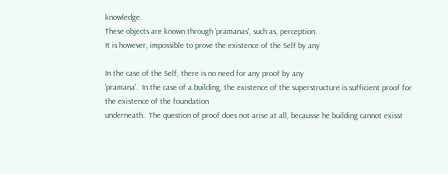knowledge.
These objects are known through 'pramanas', such as, perception.
It is however, impossible to prove the existence of the Self by any

In the case of the Self, there is no need for any proof by any
'pramana'.  In the case of a building, the existence of the superstructure is sufficient proof for the existence of the foundation
underneath.  The question of proof does not arise at all, becausse he building cannot exisst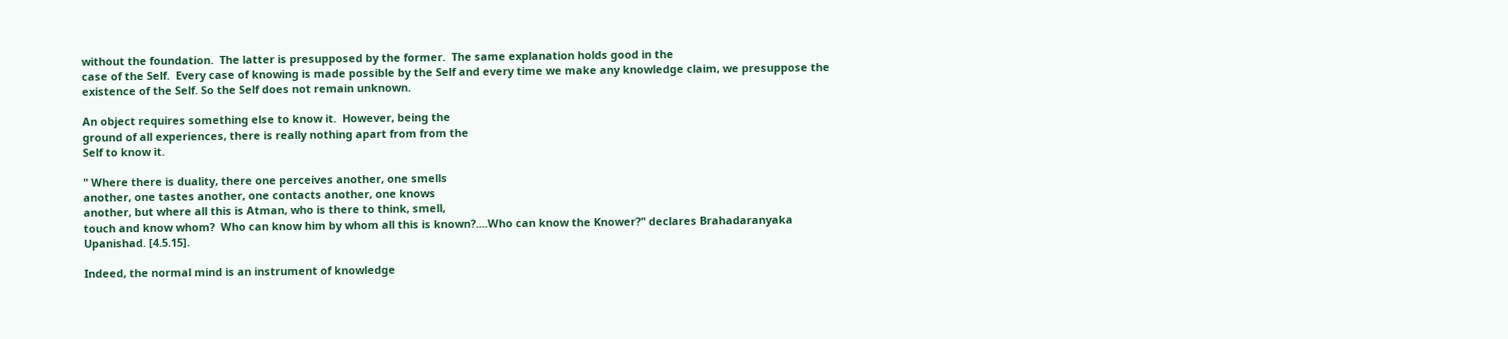without the foundation.  The latter is presupposed by the former.  The same explanation holds good in the
case of the Self.  Every case of knowing is made possible by the Self and every time we make any knowledge claim, we presuppose the
existence of the Self. So the Self does not remain unknown.

An object requires something else to know it.  However, being the
ground of all experiences, there is really nothing apart from from the
Self to know it.

" Where there is duality, there one perceives another, one smells
another, one tastes another, one contacts another, one knows
another, but where all this is Atman, who is there to think, smell,
touch and know whom?  Who can know him by whom all this is known?....Who can know the Knower?" declares Brahadaranyaka
Upanishad. [4.5.15].

Indeed, the normal mind is an instrument of knowledge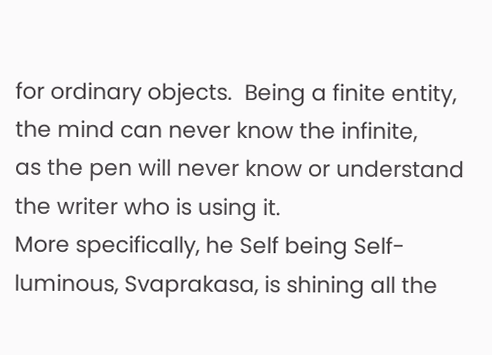for ordinary objects.  Being a finite entity, the mind can never know the infinite,
as the pen will never know or understand the writer who is using it.
More specifically, he Self being Self-luminous, Svaprakasa, is shining all the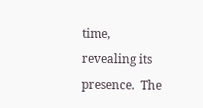time, revealing its presence.  The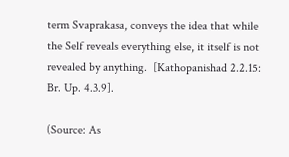term Svaprakasa, conveys the idea that while the Self reveals everything else, it itself is not revealed by anything.  [Kathopanishad 2.2.15: Br. Up. 4.3.9].

(Source: As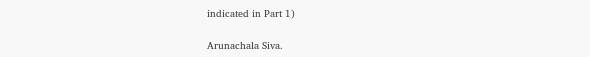indicated in Part 1)

Arunachala Siva.